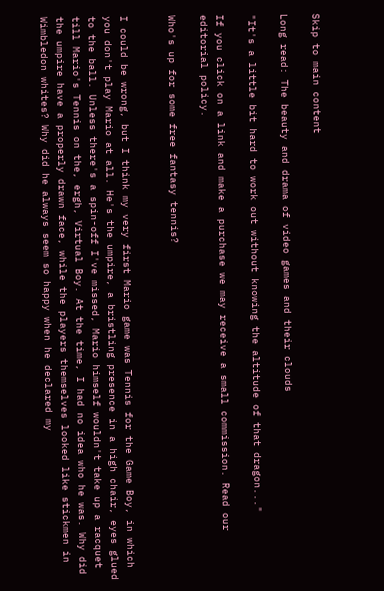Skip to main content

Long read: The beauty and drama of video games and their clouds

"It's a little bit hard to work out without knowing the altitude of that dragon..."

If you click on a link and make a purchase we may receive a small commission. Read our editorial policy.

Who's up for some free fantasy tennis?


I could be wrong, but I think my very first Mario game was Tennis for the Game Boy, in which you don't play Mario at all. He's the umpire, a bristling presence in a high chair, eyes glued to the ball. Unless there's a spin-off I've missed, Mario himself wouldn't take up a racquet till Mario's Tennis on the, ergh, Virtual Boy. At the time, I had no idea who he was. Why did the umpire have a properly drawn face, while the players themselves looked like stickmen in Wimbledon whites? Why did he always seem so happy when he declared my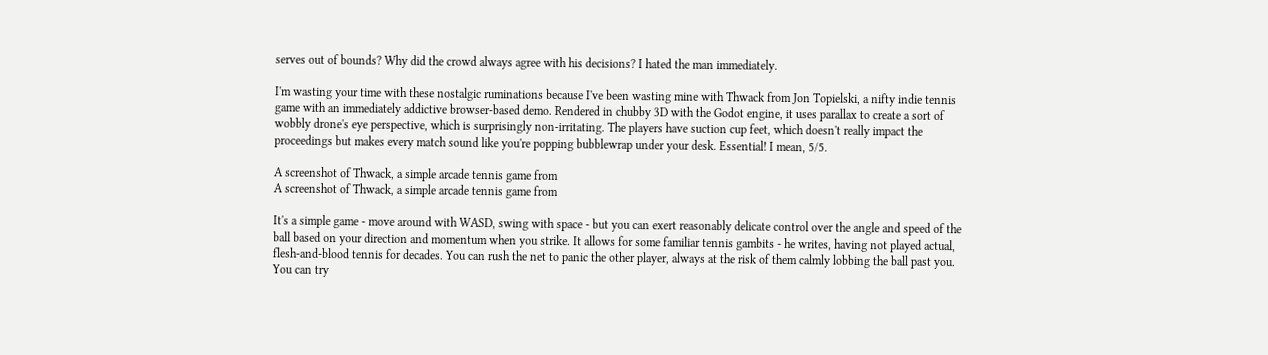serves out of bounds? Why did the crowd always agree with his decisions? I hated the man immediately.

I'm wasting your time with these nostalgic ruminations because I've been wasting mine with Thwack from Jon Topielski, a nifty indie tennis game with an immediately addictive browser-based demo. Rendered in chubby 3D with the Godot engine, it uses parallax to create a sort of wobbly drone's eye perspective, which is surprisingly non-irritating. The players have suction cup feet, which doesn't really impact the proceedings but makes every match sound like you're popping bubblewrap under your desk. Essential! I mean, 5/5.

A screenshot of Thwack, a simple arcade tennis game from
A screenshot of Thwack, a simple arcade tennis game from

It's a simple game - move around with WASD, swing with space - but you can exert reasonably delicate control over the angle and speed of the ball based on your direction and momentum when you strike. It allows for some familiar tennis gambits - he writes, having not played actual, flesh-and-blood tennis for decades. You can rush the net to panic the other player, always at the risk of them calmly lobbing the ball past you. You can try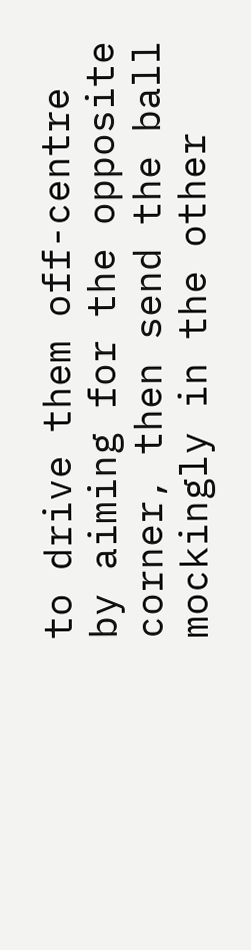to drive them off-centre by aiming for the opposite corner, then send the ball mockingly in the other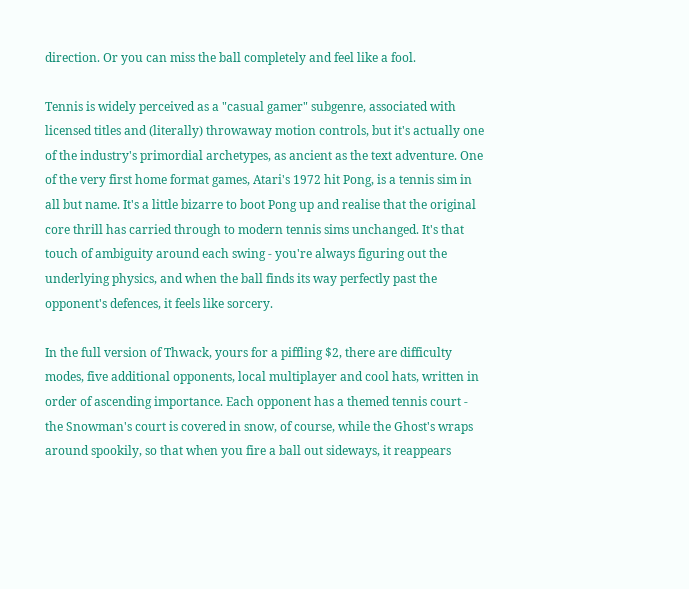direction. Or you can miss the ball completely and feel like a fool.

Tennis is widely perceived as a "casual gamer" subgenre, associated with licensed titles and (literally) throwaway motion controls, but it's actually one of the industry's primordial archetypes, as ancient as the text adventure. One of the very first home format games, Atari's 1972 hit Pong, is a tennis sim in all but name. It's a little bizarre to boot Pong up and realise that the original core thrill has carried through to modern tennis sims unchanged. It's that touch of ambiguity around each swing - you're always figuring out the underlying physics, and when the ball finds its way perfectly past the opponent's defences, it feels like sorcery.

In the full version of Thwack, yours for a piffling $2, there are difficulty modes, five additional opponents, local multiplayer and cool hats, written in order of ascending importance. Each opponent has a themed tennis court - the Snowman's court is covered in snow, of course, while the Ghost's wraps around spookily, so that when you fire a ball out sideways, it reappears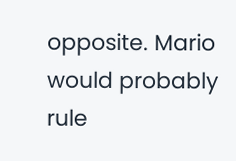opposite. Mario would probably rule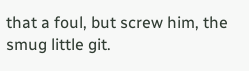that a foul, but screw him, the smug little git.